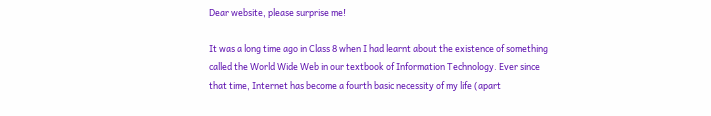Dear website, please surprise me!

It was a long time ago in Class 8 when I had learnt about the existence of something called the World Wide Web in our textbook of Information Technology. Ever since that time, Internet has become a fourth basic necessity of my life (apart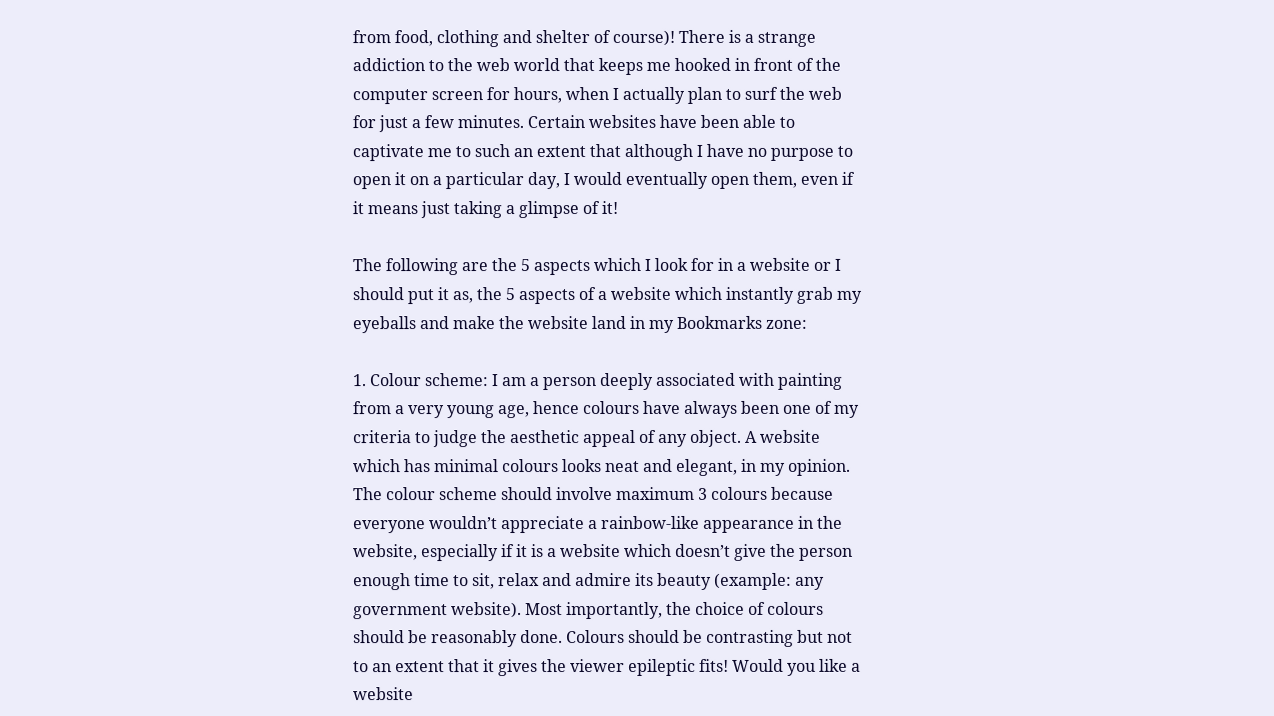from food, clothing and shelter of course)! There is a strange addiction to the web world that keeps me hooked in front of the computer screen for hours, when I actually plan to surf the web for just a few minutes. Certain websites have been able to captivate me to such an extent that although I have no purpose to open it on a particular day, I would eventually open them, even if it means just taking a glimpse of it!

The following are the 5 aspects which I look for in a website or I should put it as, the 5 aspects of a website which instantly grab my eyeballs and make the website land in my Bookmarks zone:

1. Colour scheme: I am a person deeply associated with painting from a very young age, hence colours have always been one of my criteria to judge the aesthetic appeal of any object. A website which has minimal colours looks neat and elegant, in my opinion. The colour scheme should involve maximum 3 colours because everyone wouldn’t appreciate a rainbow-like appearance in the website, especially if it is a website which doesn’t give the person enough time to sit, relax and admire its beauty (example: any government website). Most importantly, the choice of colours should be reasonably done. Colours should be contrasting but not to an extent that it gives the viewer epileptic fits! Would you like a website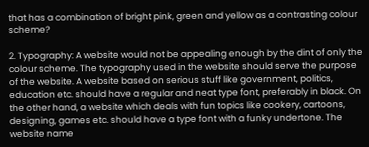that has a combination of bright pink, green and yellow as a contrasting colour scheme?

2. Typography: A website would not be appealing enough by the dint of only the colour scheme. The typography used in the website should serve the purpose of the website. A website based on serious stuff like government, politics, education etc. should have a regular and neat type font, preferably in black. On the other hand, a website which deals with fun topics like cookery, cartoons, designing, games etc. should have a type font with a funky undertone. The website name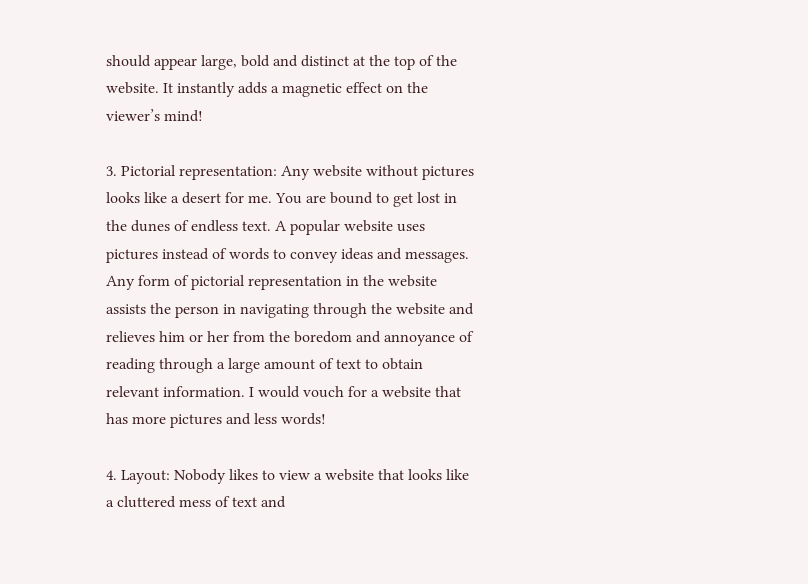should appear large, bold and distinct at the top of the website. It instantly adds a magnetic effect on the viewer’s mind!

3. Pictorial representation: Any website without pictures looks like a desert for me. You are bound to get lost in the dunes of endless text. A popular website uses pictures instead of words to convey ideas and messages. Any form of pictorial representation in the website assists the person in navigating through the website and relieves him or her from the boredom and annoyance of reading through a large amount of text to obtain relevant information. I would vouch for a website that has more pictures and less words!

4. Layout: Nobody likes to view a website that looks like a cluttered mess of text and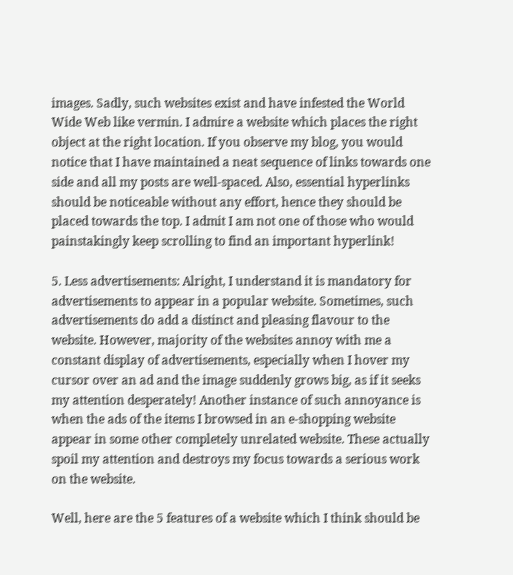images. Sadly, such websites exist and have infested the World Wide Web like vermin. I admire a website which places the right object at the right location. If you observe my blog, you would notice that I have maintained a neat sequence of links towards one side and all my posts are well-spaced. Also, essential hyperlinks should be noticeable without any effort, hence they should be placed towards the top. I admit I am not one of those who would painstakingly keep scrolling to find an important hyperlink!

5. Less advertisements: Alright, I understand it is mandatory for advertisements to appear in a popular website. Sometimes, such advertisements do add a distinct and pleasing flavour to the website. However, majority of the websites annoy with me a constant display of advertisements, especially when I hover my cursor over an ad and the image suddenly grows big, as if it seeks my attention desperately! Another instance of such annoyance is when the ads of the items I browsed in an e-shopping website appear in some other completely unrelated website. These actually spoil my attention and destroys my focus towards a serious work on the website.

Well, here are the 5 features of a website which I think should be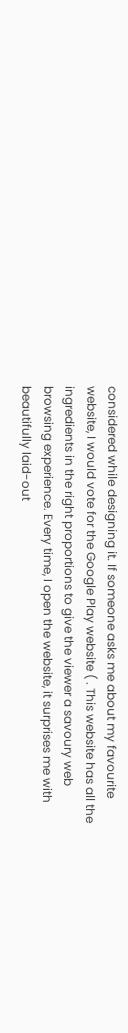considered while designing it. If someone asks me about my favourite website, I would vote for the Google Play website ( . This website has all the ingredients in the right proportions to give the viewer a savoury web browsing experience. Every time, I open the website, it surprises me with beautifully laid-out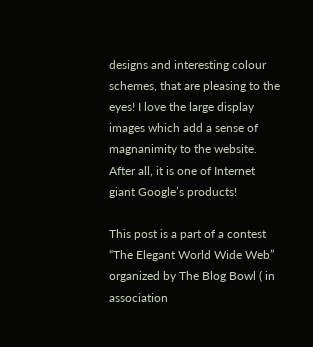designs and interesting colour schemes, that are pleasing to the eyes! I love the large display images which add a sense of magnanimity to the website. After all, it is one of Internet giant Google’s products!

This post is a part of a contest “The Elegant World Wide Web” organized by The Blog Bowl ( in association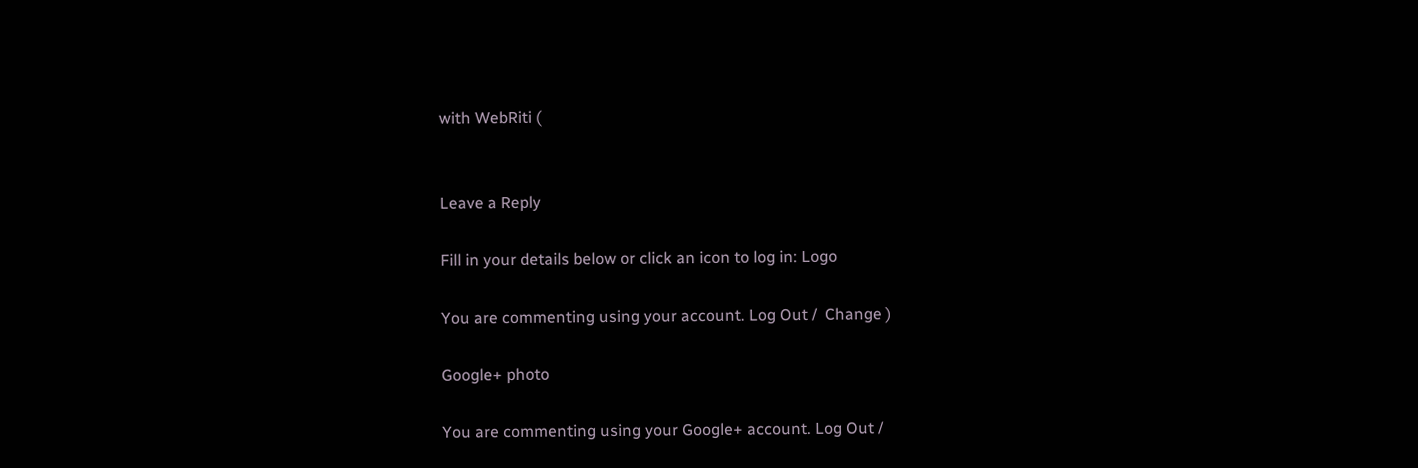with WebRiti (


Leave a Reply

Fill in your details below or click an icon to log in: Logo

You are commenting using your account. Log Out /  Change )

Google+ photo

You are commenting using your Google+ account. Log Out /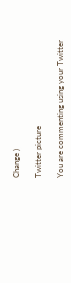Change )

Twitter picture

You are commenting using your Twitter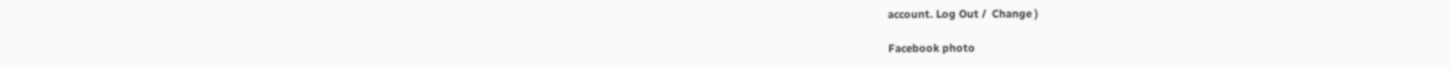account. Log Out /  Change )

Facebook photo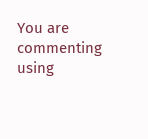You are commenting using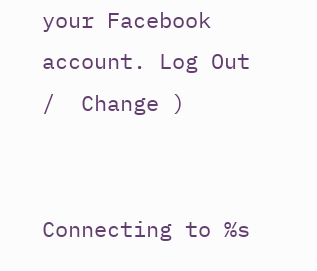your Facebook account. Log Out /  Change )


Connecting to %s